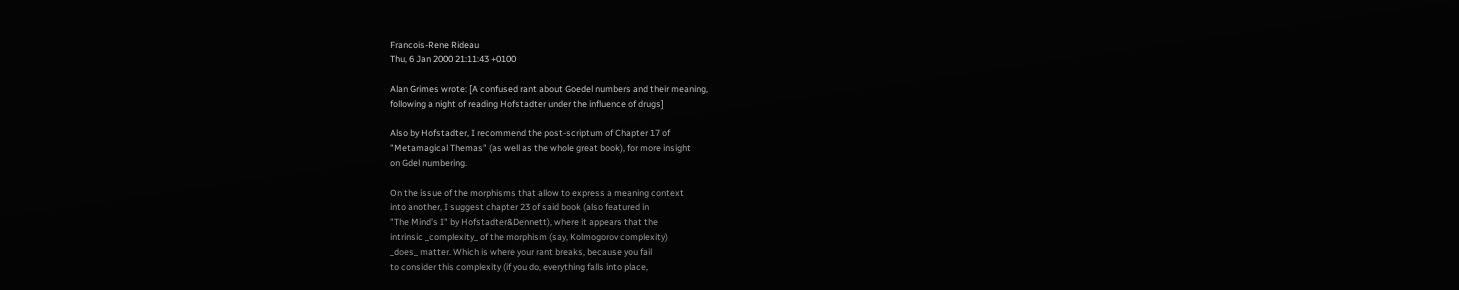Francois-Rene Rideau
Thu, 6 Jan 2000 21:11:43 +0100

Alan Grimes wrote: [A confused rant about Goedel numbers and their meaning,
following a night of reading Hofstadter under the influence of drugs]

Also by Hofstadter, I recommend the post-scriptum of Chapter 17 of
"Metamagical Themas" (as well as the whole great book), for more insight
on Gdel numbering.

On the issue of the morphisms that allow to express a meaning context
into another, I suggest chapter 23 of said book (also featured in
"The Mind's I" by Hofstadter&Dennett), where it appears that the
intrinsic _complexity_ of the morphism (say, Kolmogorov complexity)
_does_ matter. Which is where your rant breaks, because you fail
to consider this complexity (if you do, everything falls into place,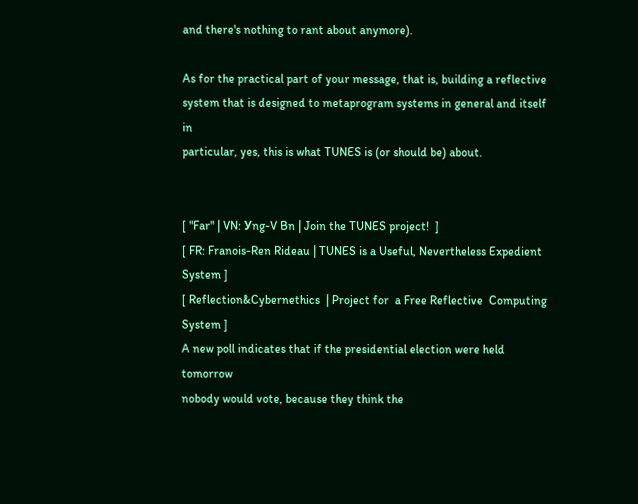and there's nothing to rant about anymore).

As for the practical part of your message, that is, building a reflective
system that is designed to metaprogram systems in general and itself in
particular, yes, this is what TUNES is (or should be) about.


[ "Far" | VN: Уng-V Bn | Join the TUNES project!  ]
[ FR: Franois-Ren Rideau | TUNES is a Useful, Nevertheless Expedient System ]
[ Reflection&Cybernethics  | Project for  a Free Reflective  Computing System ]
A new poll indicates that if the presidential election were held tomorrow
nobody would vote, because they think the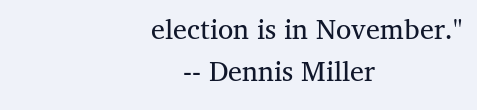election is in November."
    -- Dennis Miller